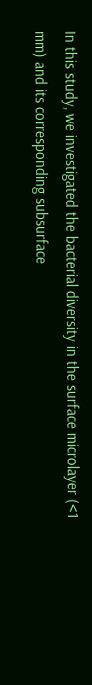In this study, we investigated the bacterial diversity in the surface microlayer (<1 mm) and its corresponding subsurface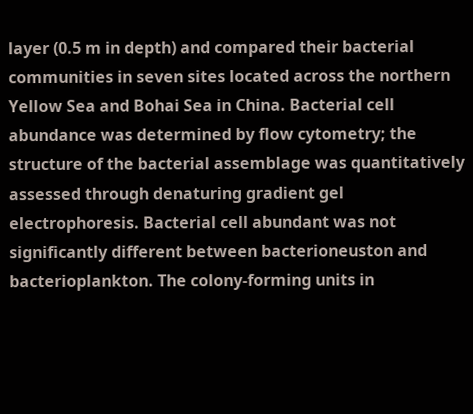layer (0.5 m in depth) and compared their bacterial communities in seven sites located across the northern Yellow Sea and Bohai Sea in China. Bacterial cell abundance was determined by flow cytometry; the structure of the bacterial assemblage was quantitatively assessed through denaturing gradient gel electrophoresis. Bacterial cell abundant was not significantly different between bacterioneuston and bacterioplankton. The colony-forming units in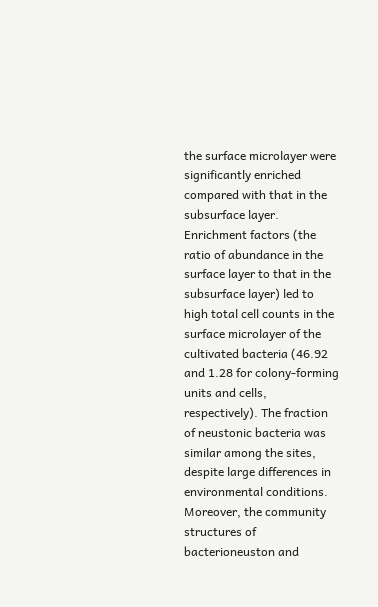the surface microlayer were significantly enriched compared with that in the subsurface layer. Enrichment factors (the ratio of abundance in the surface layer to that in the subsurface layer) led to high total cell counts in the surface microlayer of the cultivated bacteria (46.92 and 1.28 for colony-forming units and cells, respectively). The fraction of neustonic bacteria was similar among the sites, despite large differences in environmental conditions. Moreover, the community structures of bacterioneuston and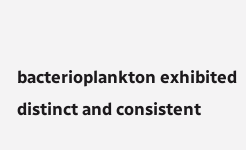bacterioplankton exhibited distinct and consistent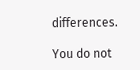differences.

You do not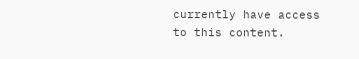currently have access to this content.